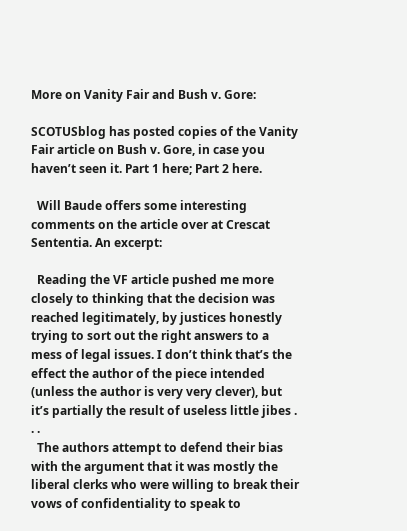More on Vanity Fair and Bush v. Gore:

SCOTUSblog has posted copies of the Vanity Fair article on Bush v. Gore, in case you haven’t seen it. Part 1 here; Part 2 here.

  Will Baude offers some interesting comments on the article over at Crescat Sententia. An excerpt:

  Reading the VF article pushed me more closely to thinking that the decision was reached legitimately, by justices honestly trying to sort out the right answers to a mess of legal issues. I don’t think that’s the effect the author of the piece intended (unless the author is very very clever), but it’s partially the result of useless little jibes . . .
  The authors attempt to defend their bias with the argument that it was mostly the liberal clerks who were willing to break their vows of confidentiality to speak to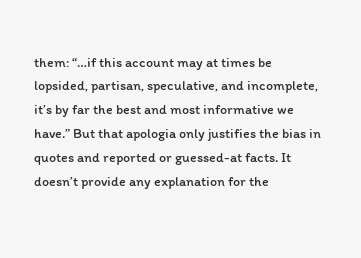them: “…if this account may at times be lopsided, partisan, speculative, and incomplete, it’s by far the best and most informative we have.” But that apologia only justifies the bias in quotes and reported or guessed-at facts. It doesn’t provide any explanation for the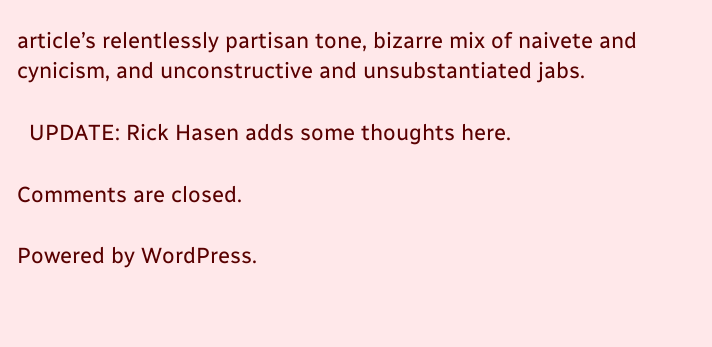article’s relentlessly partisan tone, bizarre mix of naivete and cynicism, and unconstructive and unsubstantiated jabs.

  UPDATE: Rick Hasen adds some thoughts here.

Comments are closed.

Powered by WordPress.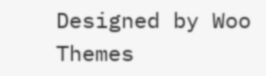Designed by Woo Themes